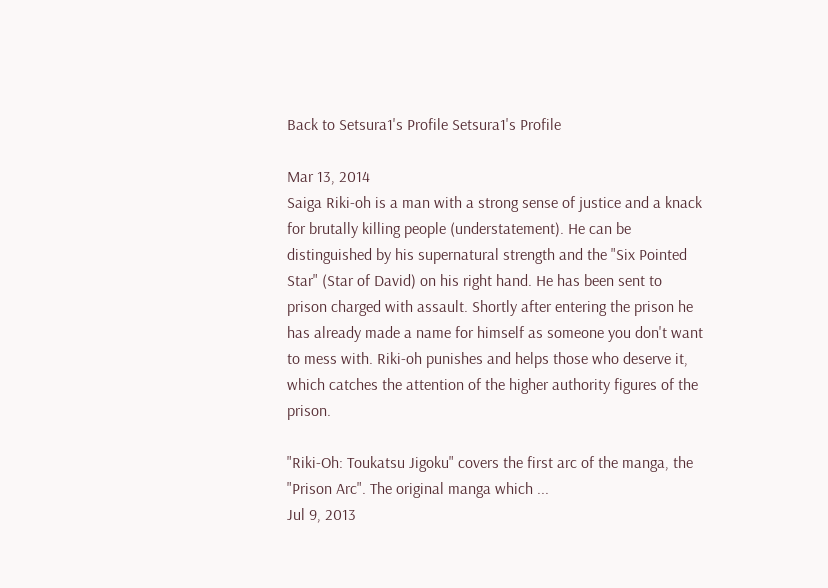Back to Setsura1's Profile Setsura1's Profile

Mar 13, 2014
Saiga Riki-oh is a man with a strong sense of justice and a knack for brutally killing people (understatement). He can be distinguished by his supernatural strength and the "Six Pointed Star" (Star of David) on his right hand. He has been sent to prison charged with assault. Shortly after entering the prison he has already made a name for himself as someone you don't want to mess with. Riki-oh punishes and helps those who deserve it, which catches the attention of the higher authority figures of the prison.

"Riki-Oh: Toukatsu Jigoku" covers the first arc of the manga, the "Prison Arc". The original manga which ...
Jul 9, 2013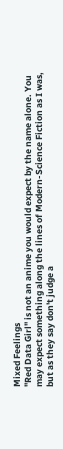Mixed Feelings
"Red Data Girl" is not an anime you would expect by the name alone. You may expect something along the lines of Modern-Science Fiction as I was, but as they say don't judge a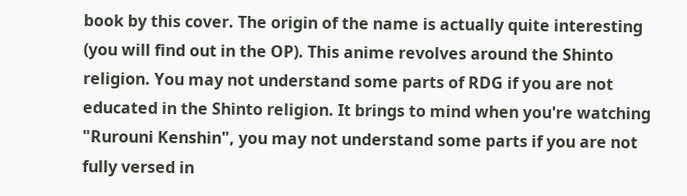book by this cover. The origin of the name is actually quite interesting (you will find out in the OP). This anime revolves around the Shinto religion. You may not understand some parts of RDG if you are not educated in the Shinto religion. It brings to mind when you're watching "Rurouni Kenshin", you may not understand some parts if you are not fully versed in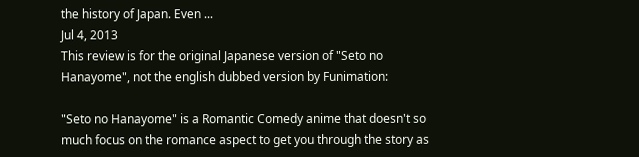the history of Japan. Even ...
Jul 4, 2013
This review is for the original Japanese version of "Seto no Hanayome", not the english dubbed version by Funimation:

"Seto no Hanayome" is a Romantic Comedy anime that doesn't so much focus on the romance aspect to get you through the story as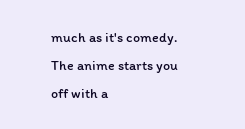much as it's comedy. The anime starts you off with a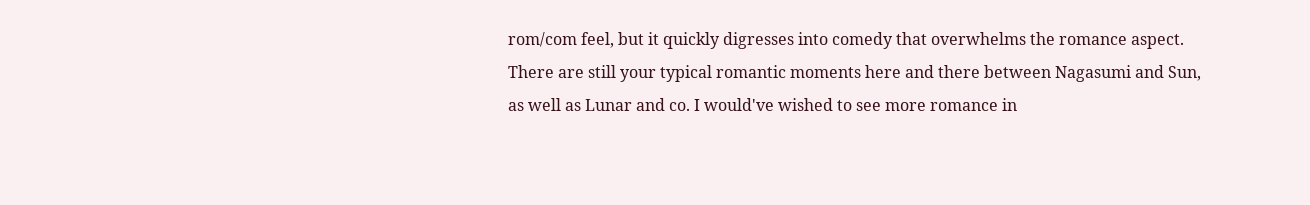rom/com feel, but it quickly digresses into comedy that overwhelms the romance aspect. There are still your typical romantic moments here and there between Nagasumi and Sun, as well as Lunar and co. I would've wished to see more romance in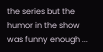the series but the humor in the show was funny enough ...